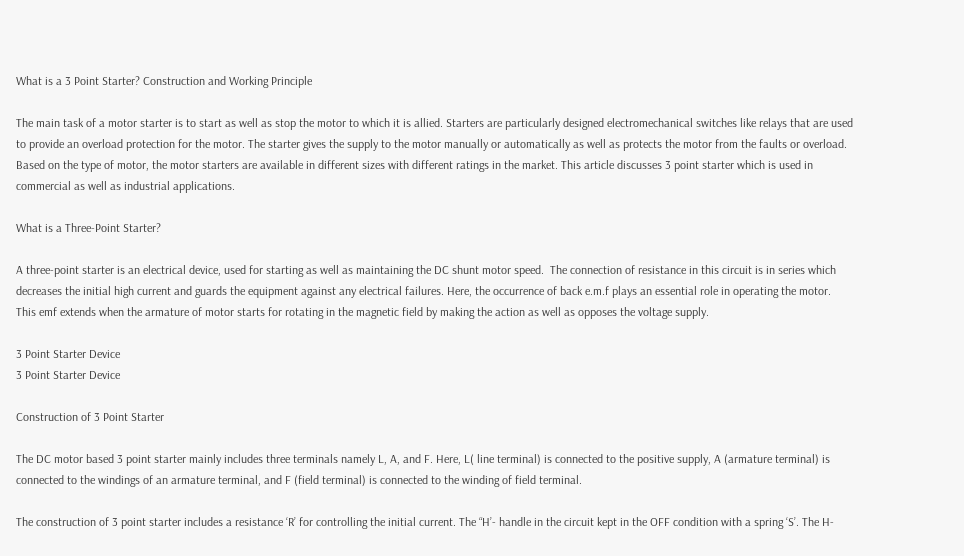What is a 3 Point Starter? Construction and Working Principle

The main task of a motor starter is to start as well as stop the motor to which it is allied. Starters are particularly designed electromechanical switches like relays that are used to provide an overload protection for the motor. The starter gives the supply to the motor manually or automatically as well as protects the motor from the faults or overload. Based on the type of motor, the motor starters are available in different sizes with different ratings in the market. This article discusses 3 point starter which is used in commercial as well as industrial applications.

What is a Three-Point Starter?

A three-point starter is an electrical device, used for starting as well as maintaining the DC shunt motor speed.  The connection of resistance in this circuit is in series which decreases the initial high current and guards the equipment against any electrical failures. Here, the occurrence of back e.m.f plays an essential role in operating the motor. This emf extends when the armature of motor starts for rotating in the magnetic field by making the action as well as opposes the voltage supply.

3 Point Starter Device
3 Point Starter Device

Construction of 3 Point Starter

The DC motor based 3 point starter mainly includes three terminals namely L, A, and F. Here, L( line terminal) is connected to the positive supply, A (armature terminal) is connected to the windings of an armature terminal, and F (field terminal) is connected to the winding of field terminal.

The construction of 3 point starter includes a resistance ‘R’ for controlling the initial current. The “H’- handle in the circuit kept in the OFF condition with a spring ‘S’. The H-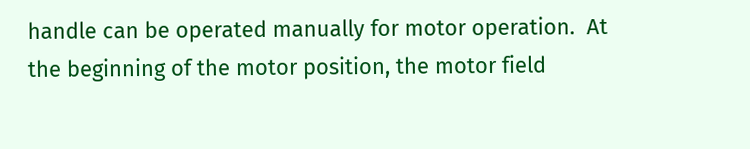handle can be operated manually for motor operation.  At the beginning of the motor position, the motor field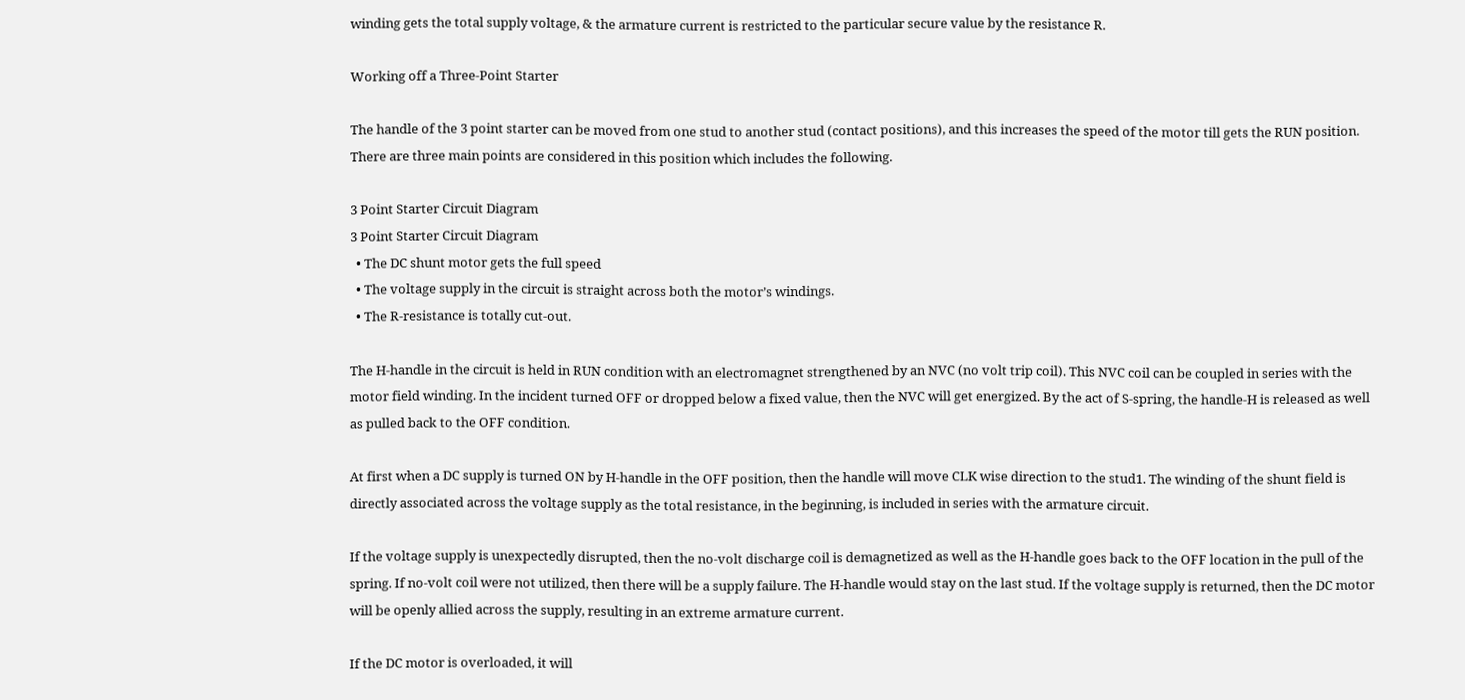winding gets the total supply voltage, & the armature current is restricted to the particular secure value by the resistance R.

Working off a Three-Point Starter

The handle of the 3 point starter can be moved from one stud to another stud (contact positions), and this increases the speed of the motor till gets the RUN position. There are three main points are considered in this position which includes the following.

3 Point Starter Circuit Diagram
3 Point Starter Circuit Diagram
  • The DC shunt motor gets the full speed
  • The voltage supply in the circuit is straight across both the motor’s windings.
  • The R-resistance is totally cut-out.

The H-handle in the circuit is held in RUN condition with an electromagnet strengthened by an NVC (no volt trip coil). This NVC coil can be coupled in series with the motor field winding. In the incident turned OFF or dropped below a fixed value, then the NVC will get energized. By the act of S-spring, the handle-H is released as well as pulled back to the OFF condition.

At first when a DC supply is turned ON by H-handle in the OFF position, then the handle will move CLK wise direction to the stud1. The winding of the shunt field is directly associated across the voltage supply as the total resistance, in the beginning, is included in series with the armature circuit.

If the voltage supply is unexpectedly disrupted, then the no-volt discharge coil is demagnetized as well as the H-handle goes back to the OFF location in the pull of the spring. If no-volt coil were not utilized, then there will be a supply failure. The H-handle would stay on the last stud. If the voltage supply is returned, then the DC motor will be openly allied across the supply, resulting in an extreme armature current.

If the DC motor is overloaded, it will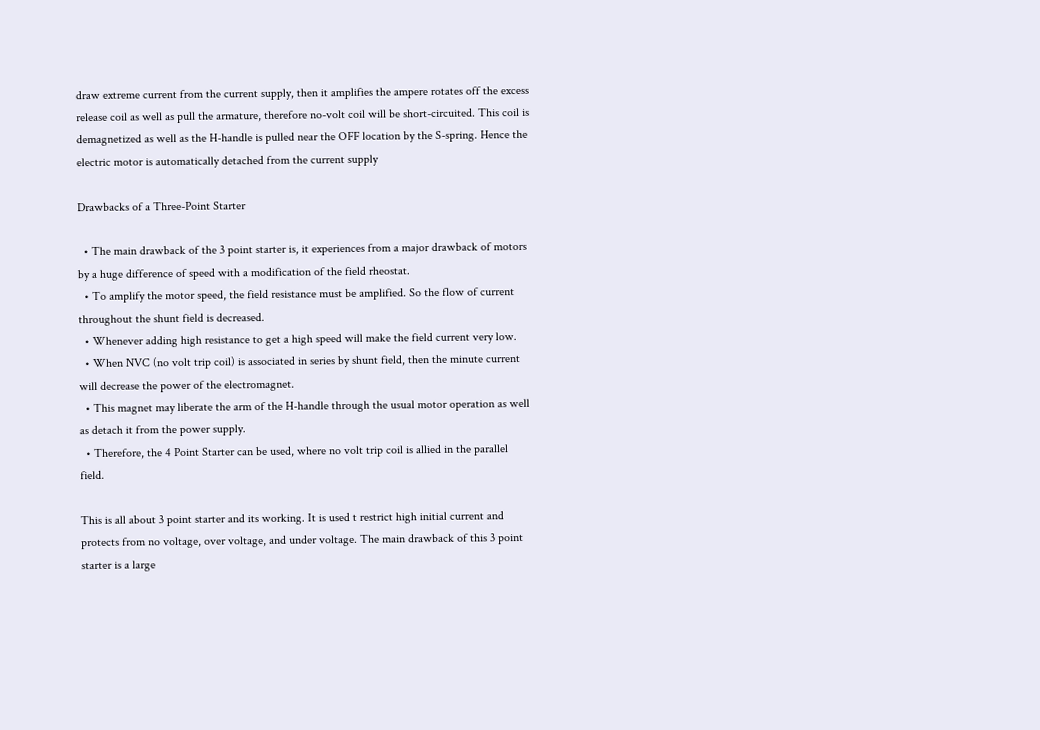draw extreme current from the current supply, then it amplifies the ampere rotates off the excess release coil as well as pull the armature, therefore no-volt coil will be short-circuited. This coil is demagnetized as well as the H-handle is pulled near the OFF location by the S-spring. Hence the electric motor is automatically detached from the current supply

Drawbacks of a Three-Point Starter

  • The main drawback of the 3 point starter is, it experiences from a major drawback of motors by a huge difference of speed with a modification of the field rheostat.
  • To amplify the motor speed, the field resistance must be amplified. So the flow of current throughout the shunt field is decreased.
  • Whenever adding high resistance to get a high speed will make the field current very low.
  • When NVC (no volt trip coil) is associated in series by shunt field, then the minute current will decrease the power of the electromagnet.
  • This magnet may liberate the arm of the H-handle through the usual motor operation as well as detach it from the power supply.
  • Therefore, the 4 Point Starter can be used, where no volt trip coil is allied in the parallel field.

This is all about 3 point starter and its working. It is used t restrict high initial current and protects from no voltage, over voltage, and under voltage. The main drawback of this 3 point starter is a large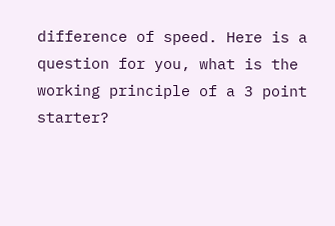difference of speed. Here is a question for you, what is the working principle of a 3 point starter?